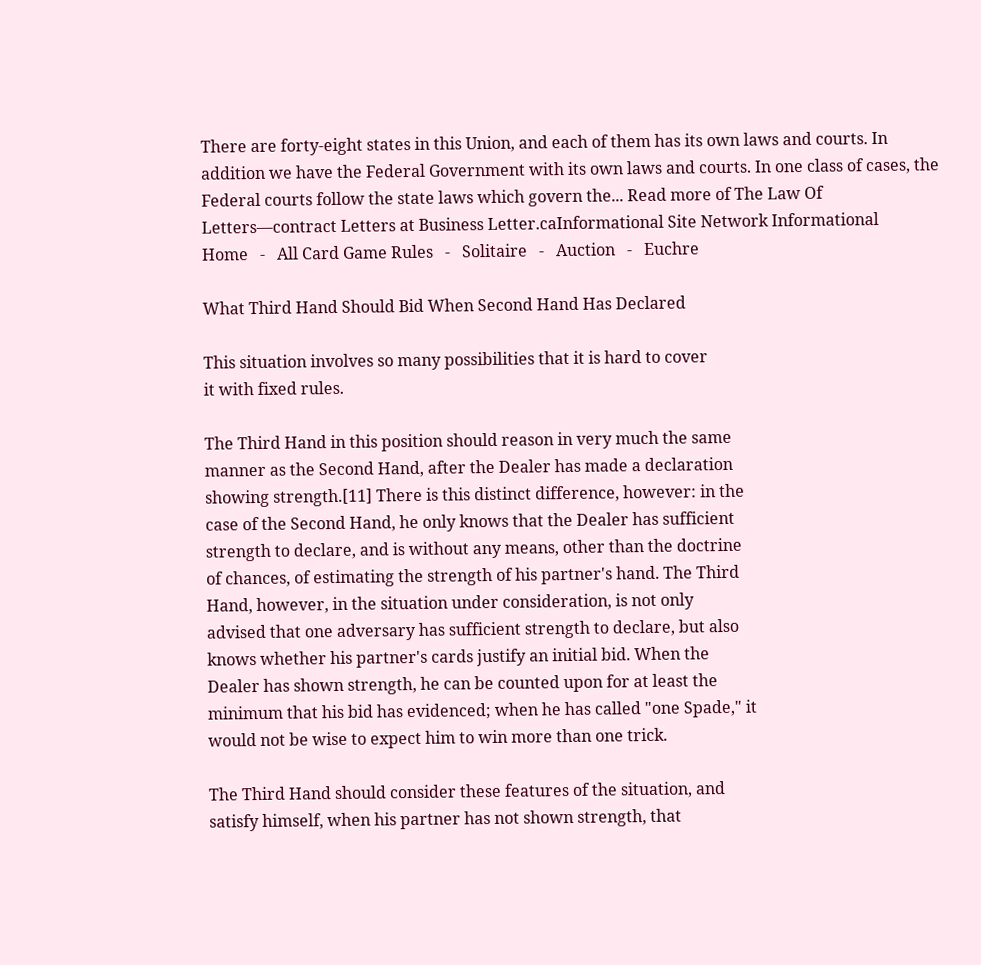There are forty-eight states in this Union, and each of them has its own laws and courts. In addition we have the Federal Government with its own laws and courts. In one class of cases, the Federal courts follow the state laws which govern the... Read more of The Law Of Letters—contract Letters at Business Letter.caInformational Site Network Informational
Home   -   All Card Game Rules   -   Solitaire   -   Auction   -   Euchre

What Third Hand Should Bid When Second Hand Has Declared

This situation involves so many possibilities that it is hard to cover
it with fixed rules.

The Third Hand in this position should reason in very much the same
manner as the Second Hand, after the Dealer has made a declaration
showing strength.[11] There is this distinct difference, however: in the
case of the Second Hand, he only knows that the Dealer has sufficient
strength to declare, and is without any means, other than the doctrine
of chances, of estimating the strength of his partner's hand. The Third
Hand, however, in the situation under consideration, is not only
advised that one adversary has sufficient strength to declare, but also
knows whether his partner's cards justify an initial bid. When the
Dealer has shown strength, he can be counted upon for at least the
minimum that his bid has evidenced; when he has called "one Spade," it
would not be wise to expect him to win more than one trick.

The Third Hand should consider these features of the situation, and
satisfy himself, when his partner has not shown strength, that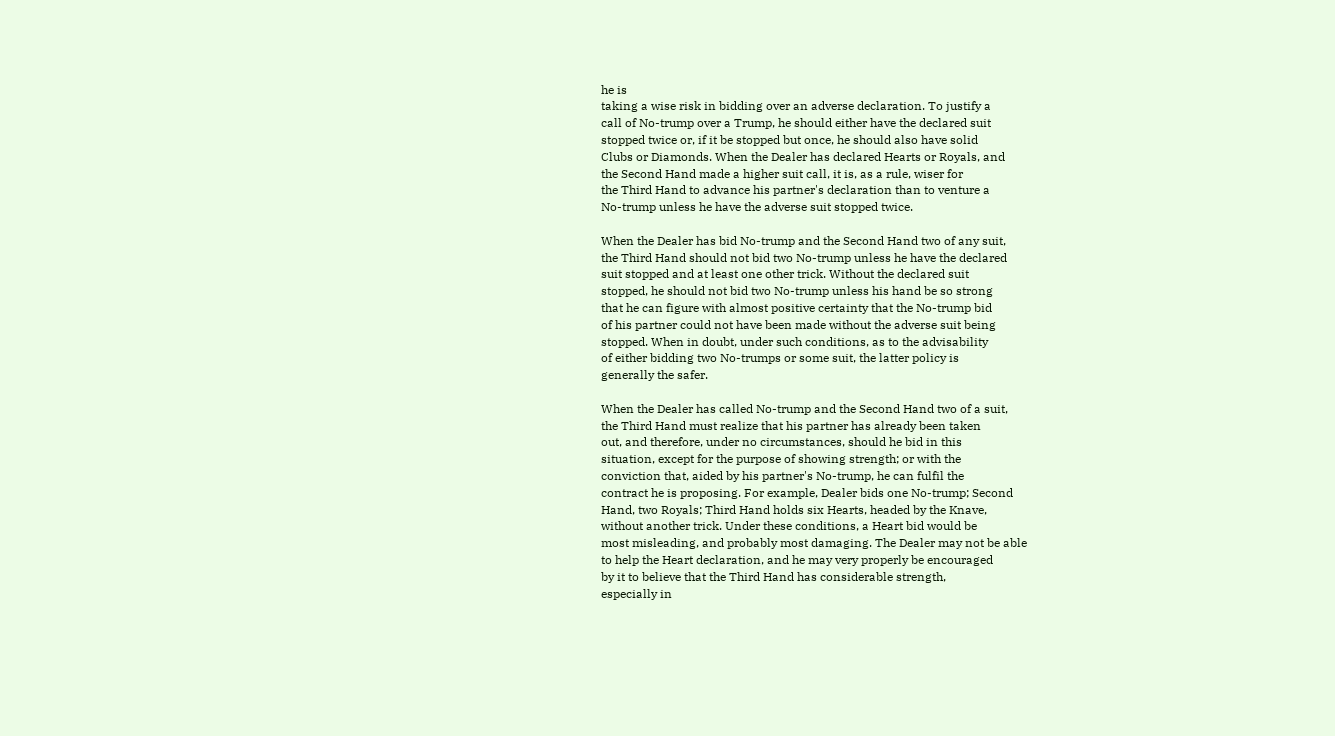he is
taking a wise risk in bidding over an adverse declaration. To justify a
call of No-trump over a Trump, he should either have the declared suit
stopped twice or, if it be stopped but once, he should also have solid
Clubs or Diamonds. When the Dealer has declared Hearts or Royals, and
the Second Hand made a higher suit call, it is, as a rule, wiser for
the Third Hand to advance his partner's declaration than to venture a
No-trump unless he have the adverse suit stopped twice.

When the Dealer has bid No-trump and the Second Hand two of any suit,
the Third Hand should not bid two No-trump unless he have the declared
suit stopped and at least one other trick. Without the declared suit
stopped, he should not bid two No-trump unless his hand be so strong
that he can figure with almost positive certainty that the No-trump bid
of his partner could not have been made without the adverse suit being
stopped. When in doubt, under such conditions, as to the advisability
of either bidding two No-trumps or some suit, the latter policy is
generally the safer.

When the Dealer has called No-trump and the Second Hand two of a suit,
the Third Hand must realize that his partner has already been taken
out, and therefore, under no circumstances, should he bid in this
situation, except for the purpose of showing strength; or with the
conviction that, aided by his partner's No-trump, he can fulfil the
contract he is proposing. For example, Dealer bids one No-trump; Second
Hand, two Royals; Third Hand holds six Hearts, headed by the Knave,
without another trick. Under these conditions, a Heart bid would be
most misleading, and probably most damaging. The Dealer may not be able
to help the Heart declaration, and he may very properly be encouraged
by it to believe that the Third Hand has considerable strength,
especially in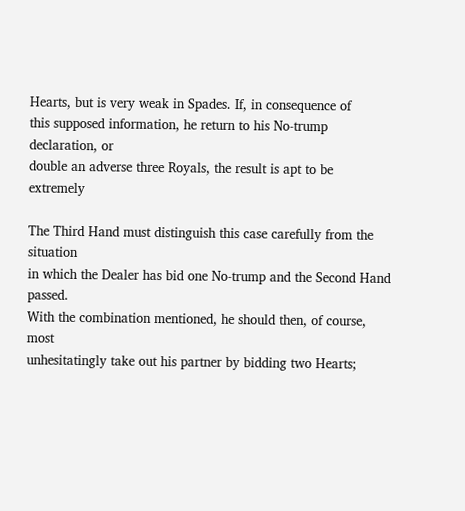Hearts, but is very weak in Spades. If, in consequence of
this supposed information, he return to his No-trump declaration, or
double an adverse three Royals, the result is apt to be extremely

The Third Hand must distinguish this case carefully from the situation
in which the Dealer has bid one No-trump and the Second Hand passed.
With the combination mentioned, he should then, of course, most
unhesitatingly take out his partner by bidding two Hearts;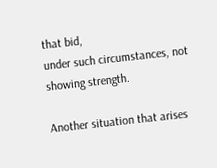that bid,
under such circumstances, not showing strength.

Another situation that arises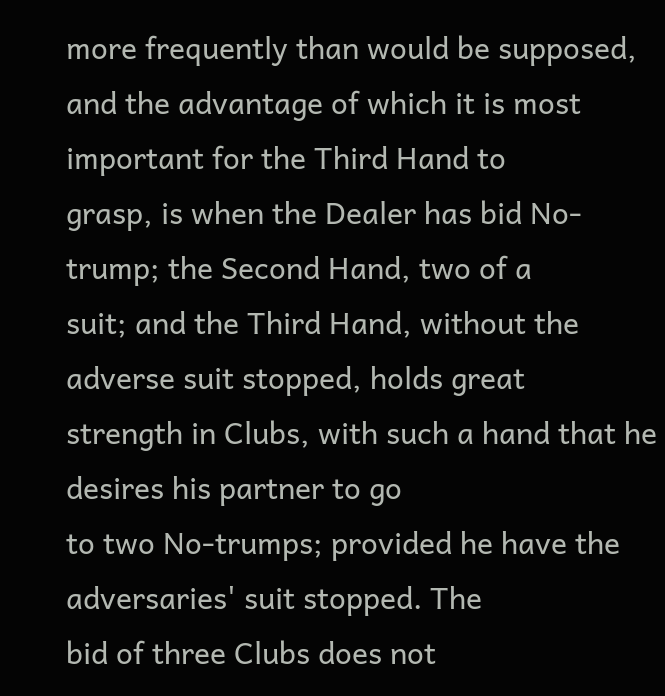more frequently than would be supposed,
and the advantage of which it is most important for the Third Hand to
grasp, is when the Dealer has bid No-trump; the Second Hand, two of a
suit; and the Third Hand, without the adverse suit stopped, holds great
strength in Clubs, with such a hand that he desires his partner to go
to two No-trumps; provided he have the adversaries' suit stopped. The
bid of three Clubs does not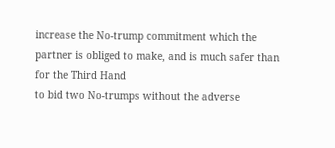increase the No-trump commitment which the
partner is obliged to make, and is much safer than for the Third Hand
to bid two No-trumps without the adverse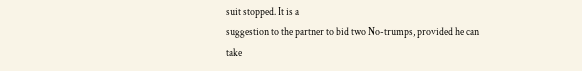suit stopped. It is a
suggestion to the partner to bid two No-trumps, provided he can take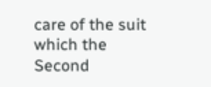care of the suit which the Second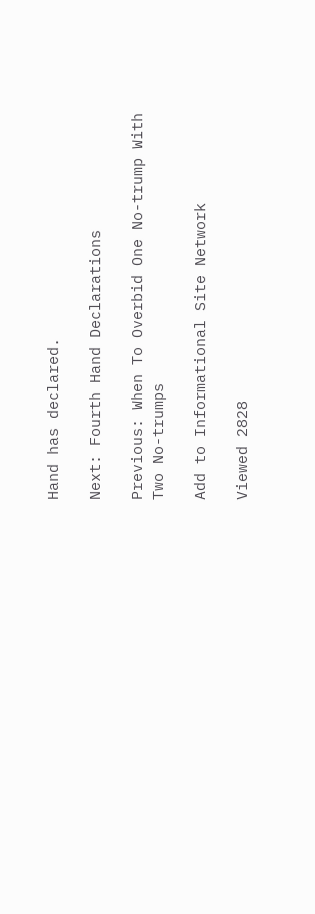Hand has declared.

Next: Fourth Hand Declarations

Previous: When To Overbid One No-trump With Two No-trumps

Add to Informational Site Network

Viewed 2828